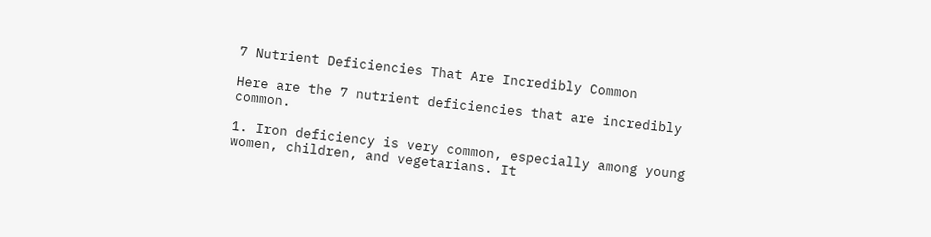7 Nutrient Deficiencies That Are Incredibly Common

Here are the 7 nutrient deficiencies that are incredibly common.

1. Iron deficiency is very common, especially among young women, children, and vegetarians. It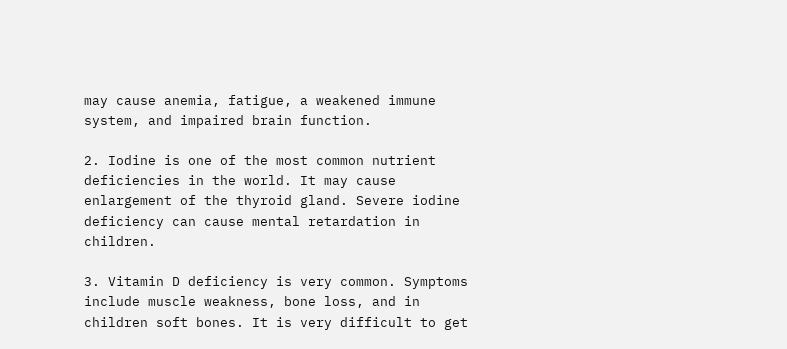may cause anemia, fatigue, a weakened immune system, and impaired brain function.

2. Iodine is one of the most common nutrient deficiencies in the world. It may cause enlargement of the thyroid gland. Severe iodine deficiency can cause mental retardation in children.

3. Vitamin D deficiency is very common. Symptoms include muscle weakness, bone loss, and in children soft bones. It is very difficult to get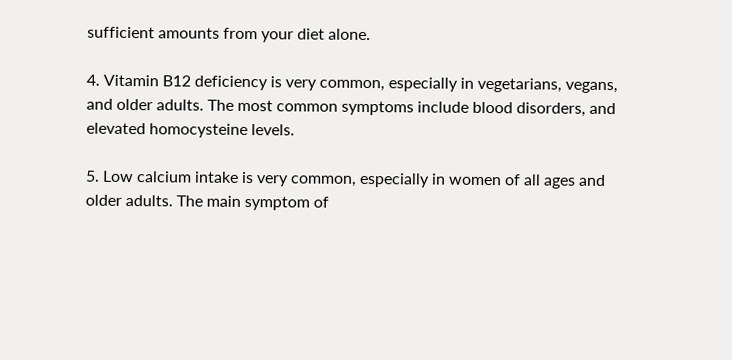sufficient amounts from your diet alone.

4. Vitamin B12 deficiency is very common, especially in vegetarians, vegans, and older adults. The most common symptoms include blood disorders, and elevated homocysteine levels.

5. Low calcium intake is very common, especially in women of all ages and older adults. The main symptom of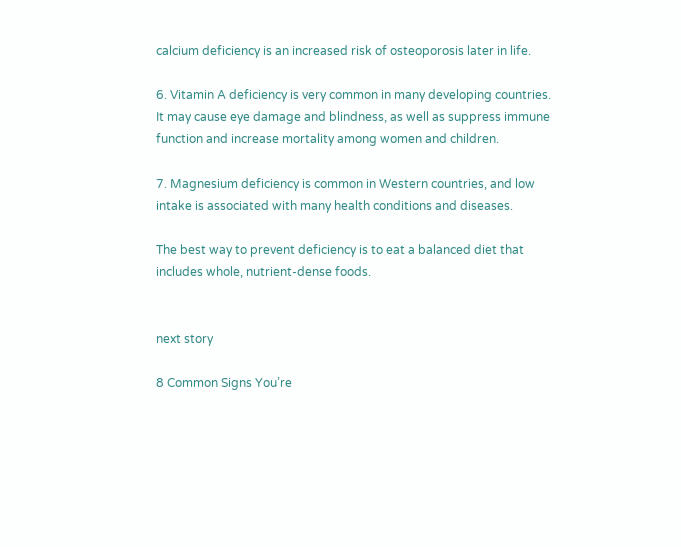calcium deficiency is an increased risk of osteoporosis later in life.

6. Vitamin A deficiency is very common in many developing countries. It may cause eye damage and blindness, as well as suppress immune function and increase mortality among women and children.

7. Magnesium deficiency is common in Western countries, and low intake is associated with many health conditions and diseases.

The best way to prevent deficiency is to eat a balanced diet that includes whole, nutrient-dense foods.


next story

8 Common Signs You’re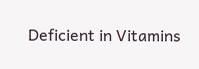Deficient in Vitamins